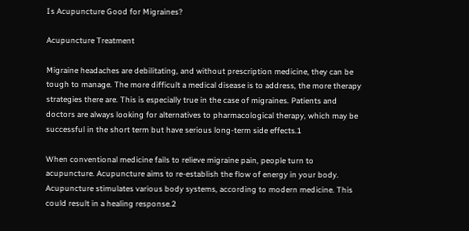Is Acupuncture Good for Migraines?

Acupuncture Treatment

Migraine headaches are debilitating, and without prescription medicine, they can be tough to manage. The more difficult a medical disease is to address, the more therapy strategies there are. This is especially true in the case of migraines. Patients and doctors are always looking for alternatives to pharmacological therapy, which may be successful in the short term but have serious long-term side effects.1

When conventional medicine fails to relieve migraine pain, people turn to acupuncture. Acupuncture aims to re-establish the flow of energy in your body. Acupuncture stimulates various body systems, according to modern medicine. This could result in a healing response.2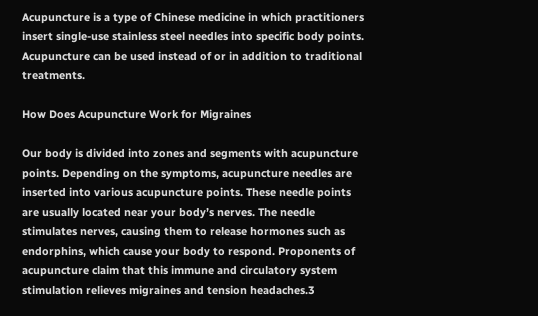Acupuncture is a type of Chinese medicine in which practitioners insert single-use stainless steel needles into specific body points. Acupuncture can be used instead of or in addition to traditional treatments.

How Does Acupuncture Work for Migraines

Our body is divided into zones and segments with acupuncture points. Depending on the symptoms, acupuncture needles are inserted into various acupuncture points. These needle points are usually located near your body’s nerves. The needle stimulates nerves, causing them to release hormones such as endorphins, which cause your body to respond. Proponents of acupuncture claim that this immune and circulatory system stimulation relieves migraines and tension headaches.3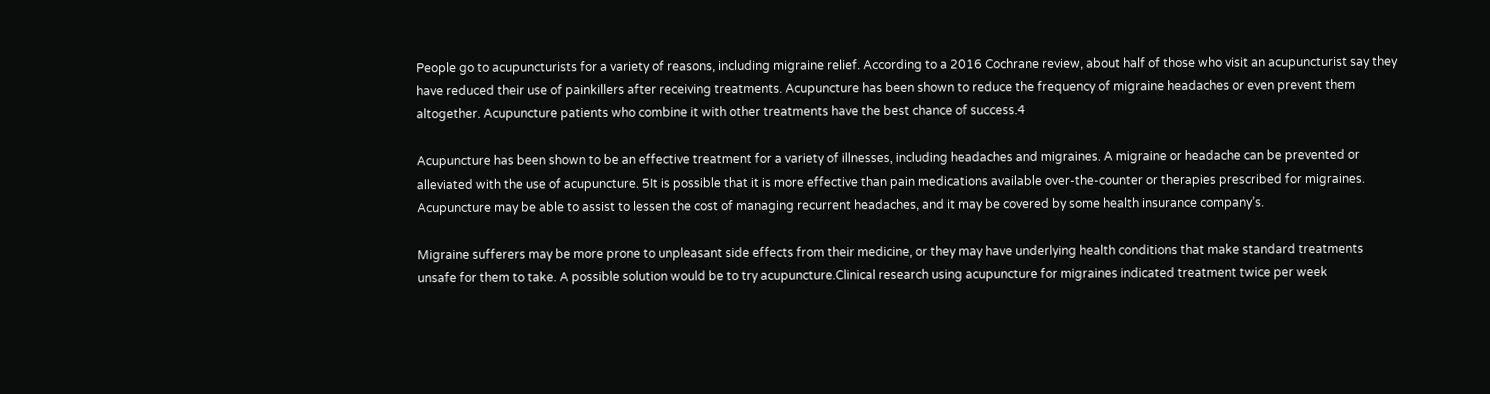People go to acupuncturists for a variety of reasons, including migraine relief. According to a 2016 Cochrane review, about half of those who visit an acupuncturist say they have reduced their use of painkillers after receiving treatments. Acupuncture has been shown to reduce the frequency of migraine headaches or even prevent them altogether. Acupuncture patients who combine it with other treatments have the best chance of success.4

Acupuncture has been shown to be an effective treatment for a variety of illnesses, including headaches and migraines. A migraine or headache can be prevented or alleviated with the use of acupuncture. 5It is possible that it is more effective than pain medications available over-the-counter or therapies prescribed for migraines. Acupuncture may be able to assist to lessen the cost of managing recurrent headaches, and it may be covered by some health insurance company’s.

Migraine sufferers may be more prone to unpleasant side effects from their medicine, or they may have underlying health conditions that make standard treatments unsafe for them to take. A possible solution would be to try acupuncture.Clinical research using acupuncture for migraines indicated treatment twice per week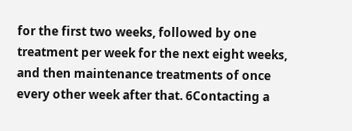for the first two weeks, followed by one treatment per week for the next eight weeks, and then maintenance treatments of once every other week after that. 6Contacting a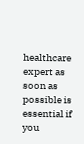healthcare expert as soon as possible is essential if you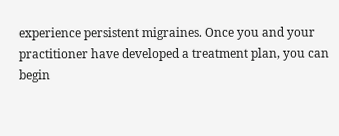experience persistent migraines. Once you and your practitioner have developed a treatment plan, you can begin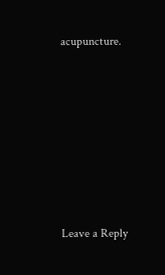acupuncture.







Leave a Reply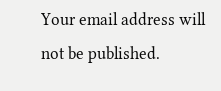Your email address will not be published.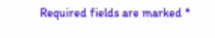Required fields are marked *